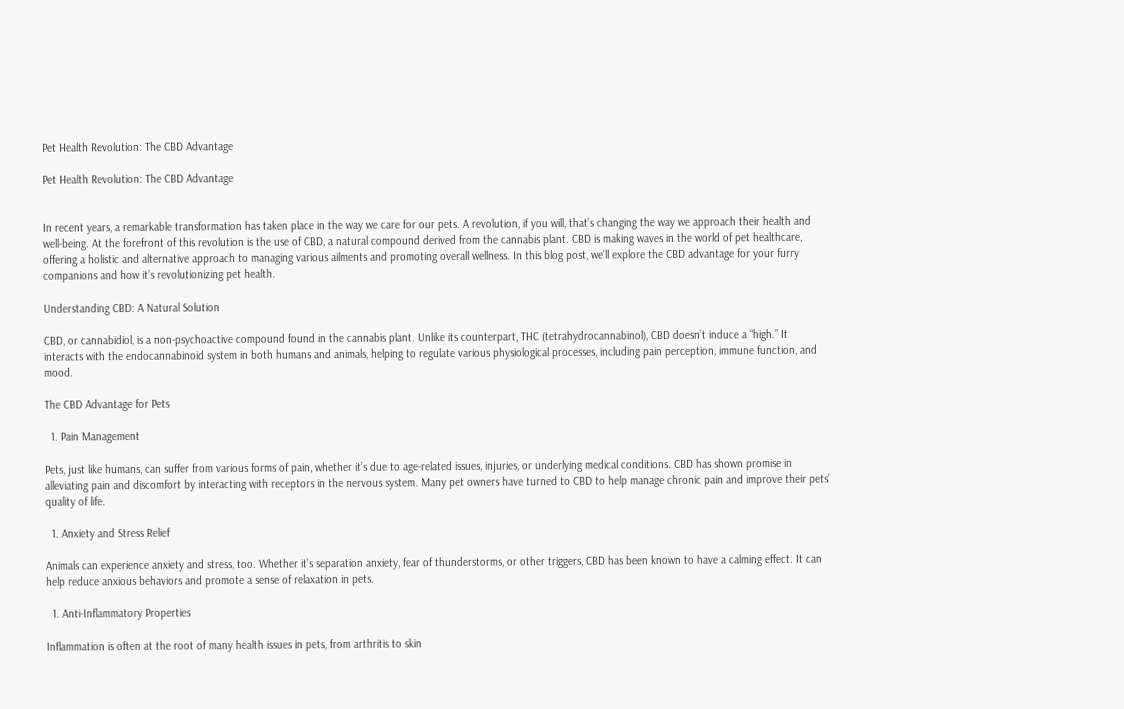Pet Health Revolution: The CBD Advantage

Pet Health Revolution: The CBD Advantage


In recent years, a remarkable transformation has taken place in the way we care for our pets. A revolution, if you will, that’s changing the way we approach their health and well-being. At the forefront of this revolution is the use of CBD, a natural compound derived from the cannabis plant. CBD is making waves in the world of pet healthcare, offering a holistic and alternative approach to managing various ailments and promoting overall wellness. In this blog post, we’ll explore the CBD advantage for your furry companions and how it’s revolutionizing pet health.

Understanding CBD: A Natural Solution

CBD, or cannabidiol, is a non-psychoactive compound found in the cannabis plant. Unlike its counterpart, THC (tetrahydrocannabinol), CBD doesn’t induce a “high.” It interacts with the endocannabinoid system in both humans and animals, helping to regulate various physiological processes, including pain perception, immune function, and mood.

The CBD Advantage for Pets

  1. Pain Management

Pets, just like humans, can suffer from various forms of pain, whether it’s due to age-related issues, injuries, or underlying medical conditions. CBD has shown promise in alleviating pain and discomfort by interacting with receptors in the nervous system. Many pet owners have turned to CBD to help manage chronic pain and improve their pets’ quality of life.

  1. Anxiety and Stress Relief

Animals can experience anxiety and stress, too. Whether it’s separation anxiety, fear of thunderstorms, or other triggers, CBD has been known to have a calming effect. It can help reduce anxious behaviors and promote a sense of relaxation in pets.

  1. Anti-Inflammatory Properties

Inflammation is often at the root of many health issues in pets, from arthritis to skin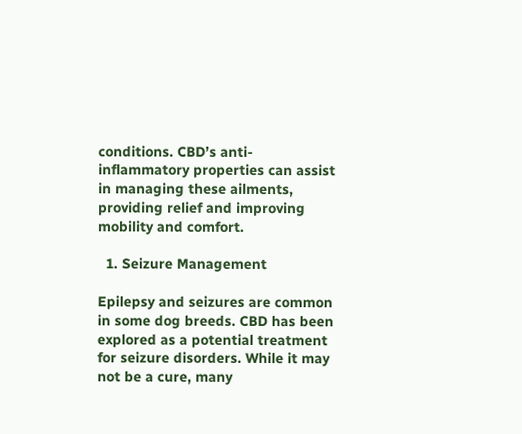conditions. CBD’s anti-inflammatory properties can assist in managing these ailments, providing relief and improving mobility and comfort.

  1. Seizure Management

Epilepsy and seizures are common in some dog breeds. CBD has been explored as a potential treatment for seizure disorders. While it may not be a cure, many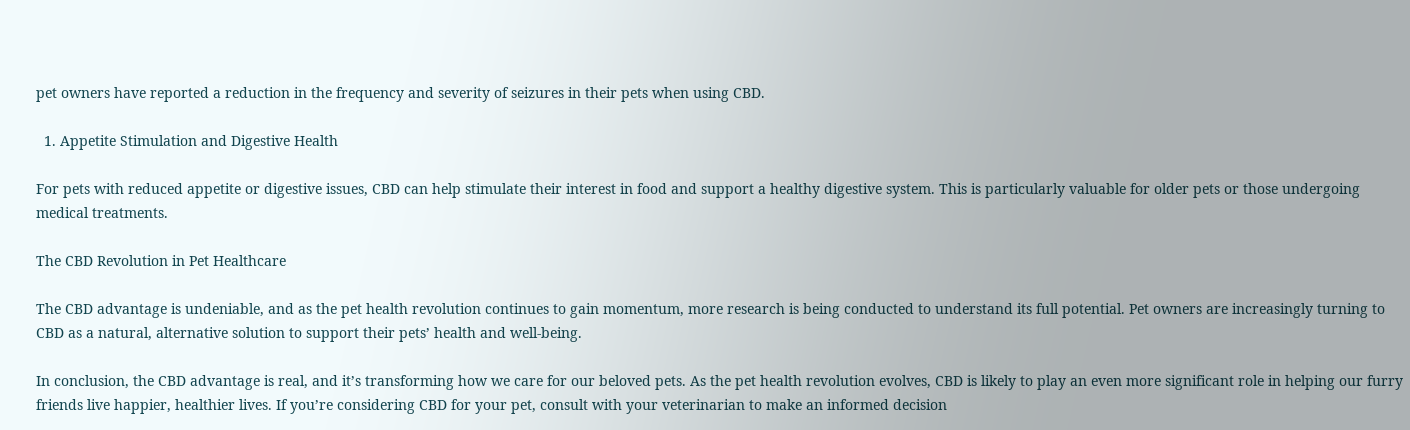pet owners have reported a reduction in the frequency and severity of seizures in their pets when using CBD.

  1. Appetite Stimulation and Digestive Health

For pets with reduced appetite or digestive issues, CBD can help stimulate their interest in food and support a healthy digestive system. This is particularly valuable for older pets or those undergoing medical treatments.

The CBD Revolution in Pet Healthcare

The CBD advantage is undeniable, and as the pet health revolution continues to gain momentum, more research is being conducted to understand its full potential. Pet owners are increasingly turning to CBD as a natural, alternative solution to support their pets’ health and well-being.

In conclusion, the CBD advantage is real, and it’s transforming how we care for our beloved pets. As the pet health revolution evolves, CBD is likely to play an even more significant role in helping our furry friends live happier, healthier lives. If you’re considering CBD for your pet, consult with your veterinarian to make an informed decision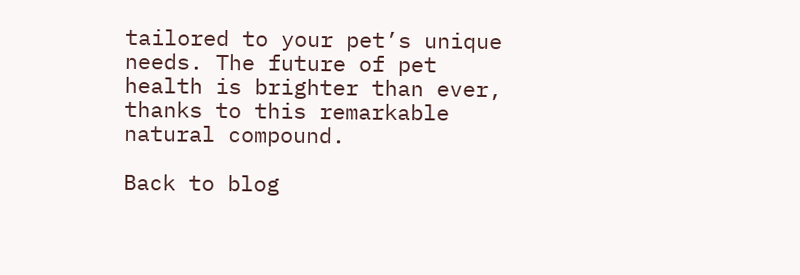tailored to your pet’s unique needs. The future of pet health is brighter than ever, thanks to this remarkable natural compound.

Back to blog